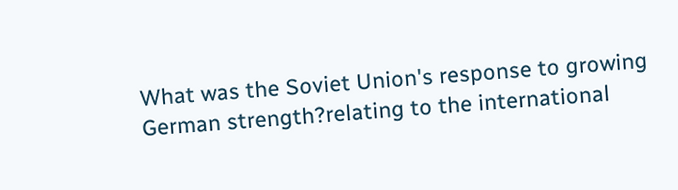What was the Soviet Union's response to growing German strength?relating to the international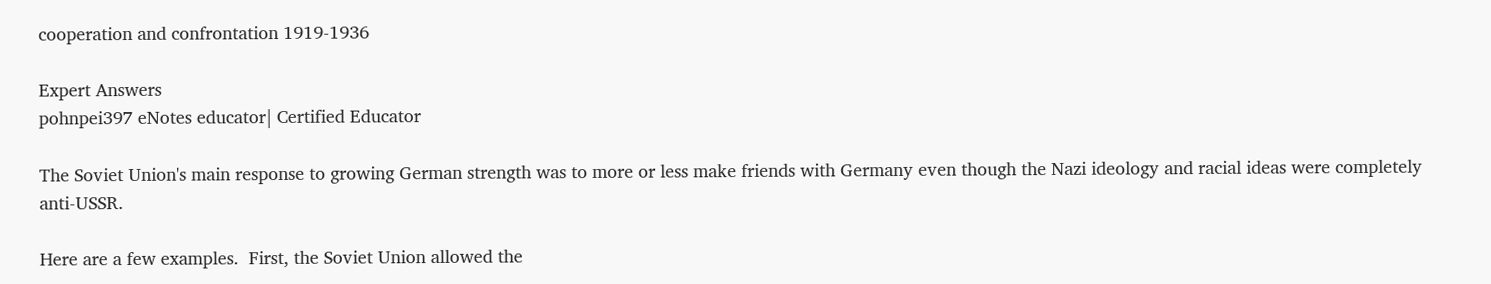cooperation and confrontation 1919-1936

Expert Answers
pohnpei397 eNotes educator| Certified Educator

The Soviet Union's main response to growing German strength was to more or less make friends with Germany even though the Nazi ideology and racial ideas were completely anti-USSR.

Here are a few examples.  First, the Soviet Union allowed the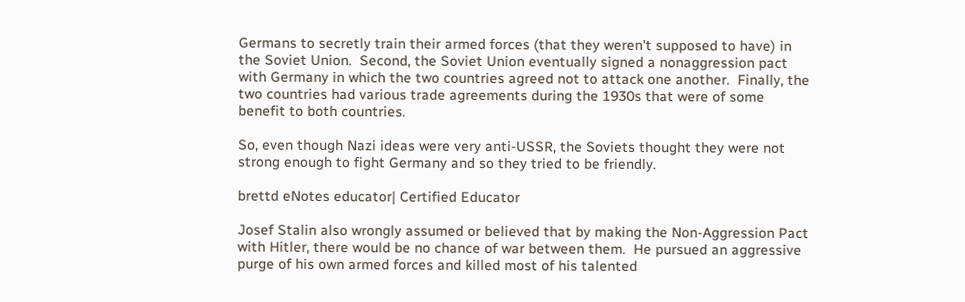Germans to secretly train their armed forces (that they weren't supposed to have) in the Soviet Union.  Second, the Soviet Union eventually signed a nonaggression pact with Germany in which the two countries agreed not to attack one another.  Finally, the two countries had various trade agreements during the 1930s that were of some benefit to both countries.

So, even though Nazi ideas were very anti-USSR, the Soviets thought they were not strong enough to fight Germany and so they tried to be friendly.

brettd eNotes educator| Certified Educator

Josef Stalin also wrongly assumed or believed that by making the Non-Aggression Pact with Hitler, there would be no chance of war between them.  He pursued an aggressive purge of his own armed forces and killed most of his talented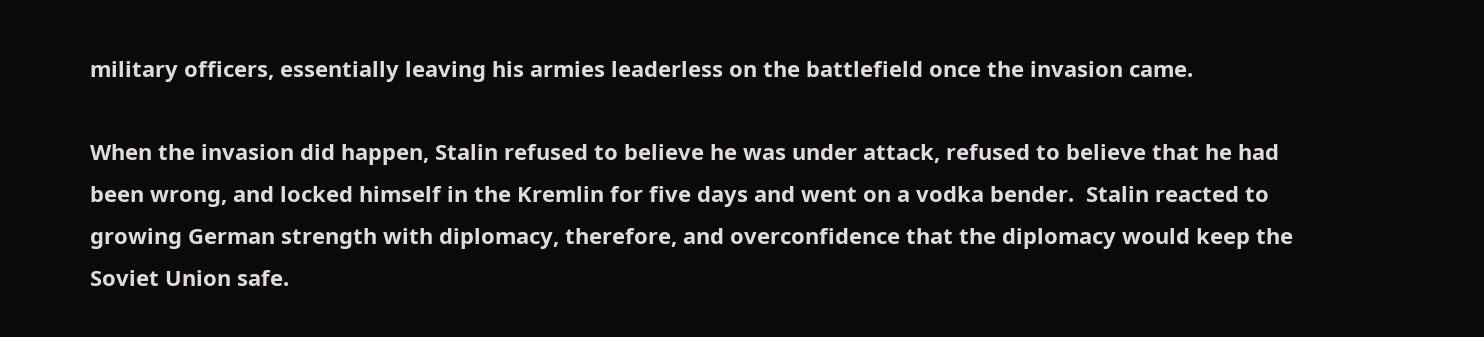military officers, essentially leaving his armies leaderless on the battlefield once the invasion came.

When the invasion did happen, Stalin refused to believe he was under attack, refused to believe that he had been wrong, and locked himself in the Kremlin for five days and went on a vodka bender.  Stalin reacted to growing German strength with diplomacy, therefore, and overconfidence that the diplomacy would keep the Soviet Union safe.